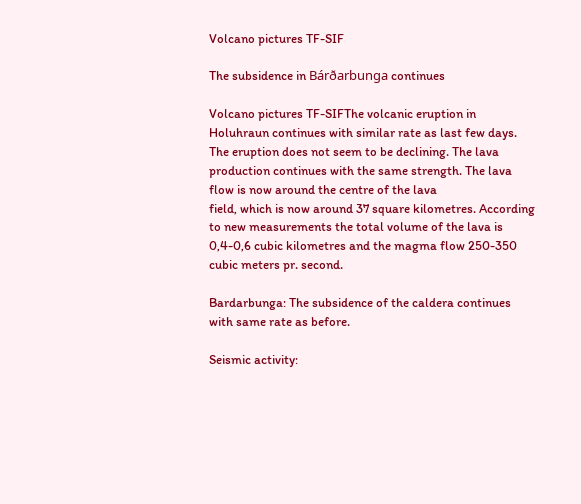Volcano pictures TF-SIF

The subsidence in Bárðarbunga continues

Volcano pictures TF-SIFThe volcanic eruption in Holuhraun continues with similar rate as last few days. The eruption does not seem to be declining. The lava production continues with the same strength. The lava flow is now around the centre of the lava
field, which is now around 37 square kilometres. According to new measurements the total volume of the lava is 0,4-0,6 cubic kilometres and the magma flow 250-350 cubic meters pr. second.

Bardarbunga: The subsidence of the caldera continues with same rate as before.

Seismic activity: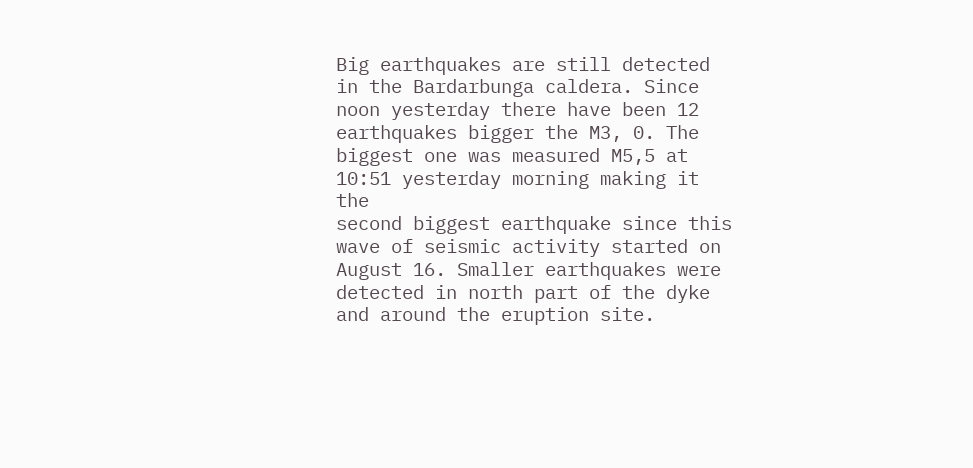Big earthquakes are still detected in the Bardarbunga caldera. Since noon yesterday there have been 12 earthquakes bigger the M3, 0. The biggest one was measured M5,5 at 10:51 yesterday morning making it the
second biggest earthquake since this wave of seismic activity started on August 16. Smaller earthquakes were detected in north part of the dyke and around the eruption site.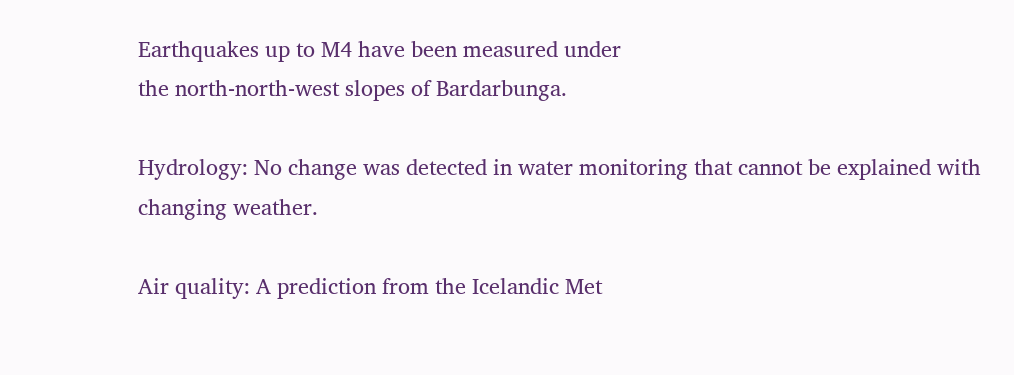Earthquakes up to M4 have been measured under
the north-north-west slopes of Bardarbunga.

Hydrology: No change was detected in water monitoring that cannot be explained with changing weather.

Air quality: A prediction from the Icelandic Met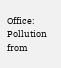Office: Pollution from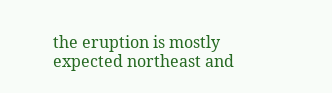the eruption is mostly expected northeast and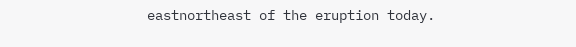eastnortheast of the eruption today.